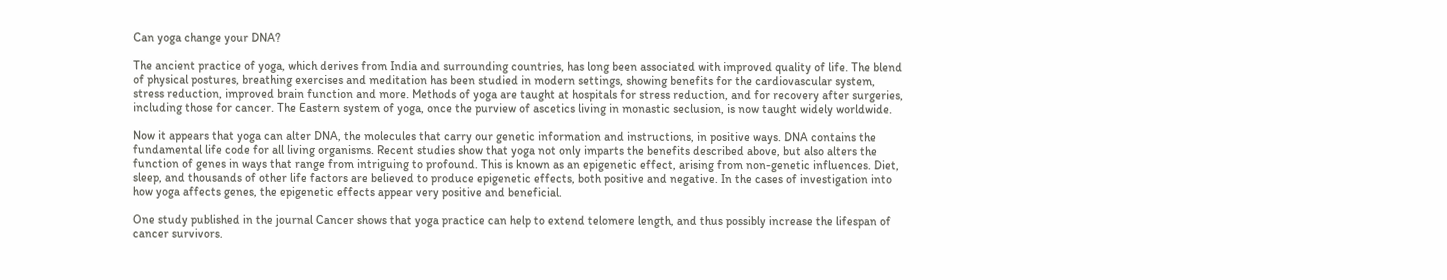Can yoga change your DNA?

The ancient practice of yoga, which derives from India and surrounding countries, has long been associated with improved quality of life. The blend of physical postures, breathing exercises and meditation has been studied in modern settings, showing benefits for the cardiovascular system, stress reduction, improved brain function and more. Methods of yoga are taught at hospitals for stress reduction, and for recovery after surgeries, including those for cancer. The Eastern system of yoga, once the purview of ascetics living in monastic seclusion, is now taught widely worldwide.

Now it appears that yoga can alter DNA, the molecules that carry our genetic information and instructions, in positive ways. DNA contains the fundamental life code for all living organisms. Recent studies show that yoga not only imparts the benefits described above, but also alters the function of genes in ways that range from intriguing to profound. This is known as an epigenetic effect, arising from non-genetic influences. Diet, sleep, and thousands of other life factors are believed to produce epigenetic effects, both positive and negative. In the cases of investigation into how yoga affects genes, the epigenetic effects appear very positive and beneficial.

One study published in the journal Cancer shows that yoga practice can help to extend telomere length, and thus possibly increase the lifespan of cancer survivors.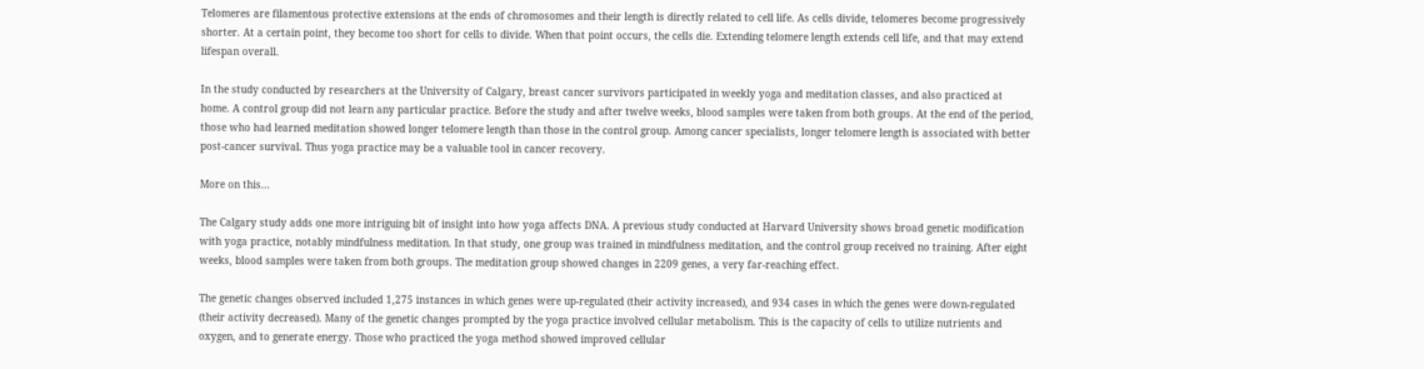Telomeres are filamentous protective extensions at the ends of chromosomes and their length is directly related to cell life. As cells divide, telomeres become progressively shorter. At a certain point, they become too short for cells to divide. When that point occurs, the cells die. Extending telomere length extends cell life, and that may extend lifespan overall.

In the study conducted by researchers at the University of Calgary, breast cancer survivors participated in weekly yoga and meditation classes, and also practiced at home. A control group did not learn any particular practice. Before the study and after twelve weeks, blood samples were taken from both groups. At the end of the period, those who had learned meditation showed longer telomere length than those in the control group. Among cancer specialists, longer telomere length is associated with better post-cancer survival. Thus yoga practice may be a valuable tool in cancer recovery.

More on this...

The Calgary study adds one more intriguing bit of insight into how yoga affects DNA. A previous study conducted at Harvard University shows broad genetic modification with yoga practice, notably mindfulness meditation. In that study, one group was trained in mindfulness meditation, and the control group received no training. After eight weeks, blood samples were taken from both groups. The meditation group showed changes in 2209 genes, a very far-reaching effect.

The genetic changes observed included 1,275 instances in which genes were up-regulated (their activity increased), and 934 cases in which the genes were down-regulated (their activity decreased). Many of the genetic changes prompted by the yoga practice involved cellular metabolism. This is the capacity of cells to utilize nutrients and oxygen, and to generate energy. Those who practiced the yoga method showed improved cellular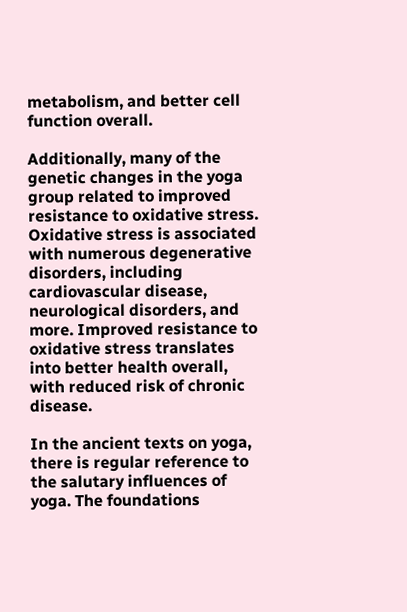metabolism, and better cell function overall.

Additionally, many of the genetic changes in the yoga group related to improved resistance to oxidative stress. Oxidative stress is associated with numerous degenerative disorders, including cardiovascular disease, neurological disorders, and more. Improved resistance to oxidative stress translates into better health overall, with reduced risk of chronic disease.

In the ancient texts on yoga, there is regular reference to the salutary influences of yoga. The foundations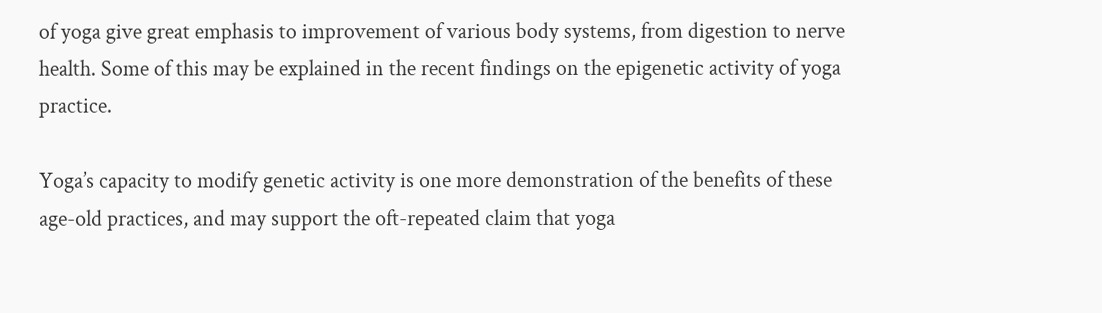of yoga give great emphasis to improvement of various body systems, from digestion to nerve health. Some of this may be explained in the recent findings on the epigenetic activity of yoga practice.

Yoga’s capacity to modify genetic activity is one more demonstration of the benefits of these age-old practices, and may support the oft-repeated claim that yoga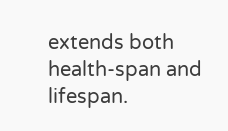extends both health-span and lifespan.